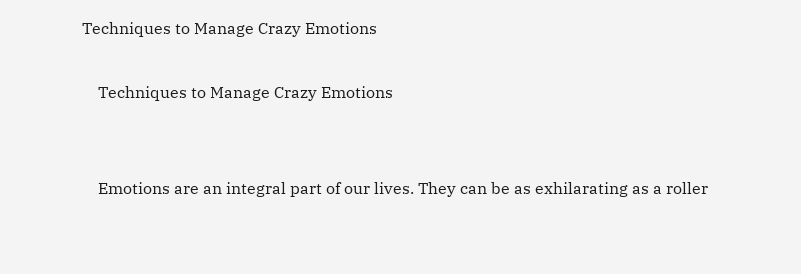Techniques to Manage Crazy Emotions

    Techniques to Manage Crazy Emotions


    Emotions are an integral part of our lives. They can be as exhilarating as a roller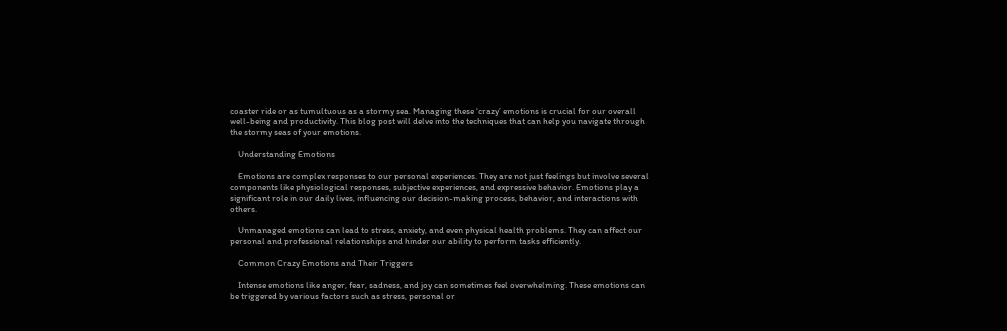coaster ride or as tumultuous as a stormy sea. Managing these ‘crazy’ emotions is crucial for our overall well-being and productivity. This blog post will delve into the techniques that can help you navigate through the stormy seas of your emotions.

    Understanding Emotions

    Emotions are complex responses to our personal experiences. They are not just feelings but involve several components like physiological responses, subjective experiences, and expressive behavior. Emotions play a significant role in our daily lives, influencing our decision-making process, behavior, and interactions with others.

    Unmanaged emotions can lead to stress, anxiety, and even physical health problems. They can affect our personal and professional relationships and hinder our ability to perform tasks efficiently.

    Common Crazy Emotions and Their Triggers

    Intense emotions like anger, fear, sadness, and joy can sometimes feel overwhelming. These emotions can be triggered by various factors such as stress, personal or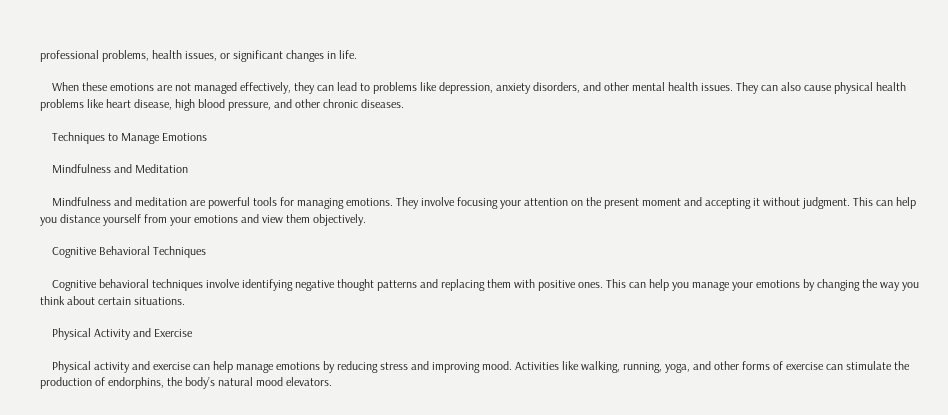professional problems, health issues, or significant changes in life.

    When these emotions are not managed effectively, they can lead to problems like depression, anxiety disorders, and other mental health issues. They can also cause physical health problems like heart disease, high blood pressure, and other chronic diseases.

    Techniques to Manage Emotions

    Mindfulness and Meditation

    Mindfulness and meditation are powerful tools for managing emotions. They involve focusing your attention on the present moment and accepting it without judgment. This can help you distance yourself from your emotions and view them objectively.

    Cognitive Behavioral Techniques

    Cognitive behavioral techniques involve identifying negative thought patterns and replacing them with positive ones. This can help you manage your emotions by changing the way you think about certain situations.

    Physical Activity and Exercise

    Physical activity and exercise can help manage emotions by reducing stress and improving mood. Activities like walking, running, yoga, and other forms of exercise can stimulate the production of endorphins, the body’s natural mood elevators.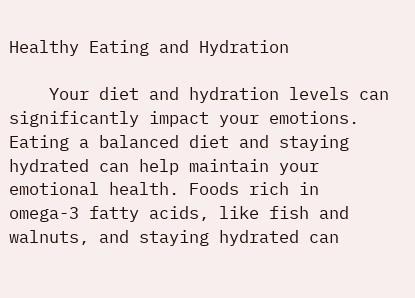Healthy Eating and Hydration

    Your diet and hydration levels can significantly impact your emotions. Eating a balanced diet and staying hydrated can help maintain your emotional health. Foods rich in omega-3 fatty acids, like fish and walnuts, and staying hydrated can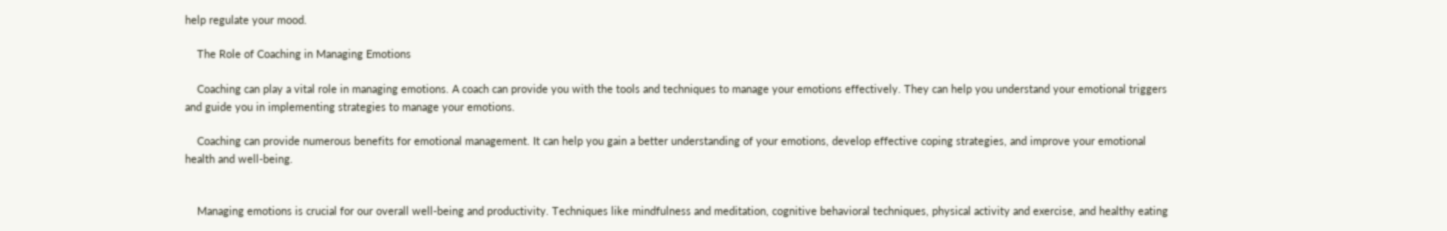help regulate your mood.

    The Role of Coaching in Managing Emotions

    Coaching can play a vital role in managing emotions. A coach can provide you with the tools and techniques to manage your emotions effectively. They can help you understand your emotional triggers and guide you in implementing strategies to manage your emotions.

    Coaching can provide numerous benefits for emotional management. It can help you gain a better understanding of your emotions, develop effective coping strategies, and improve your emotional health and well-being.


    Managing emotions is crucial for our overall well-being and productivity. Techniques like mindfulness and meditation, cognitive behavioral techniques, physical activity and exercise, and healthy eating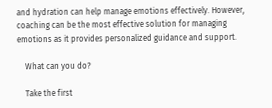and hydration can help manage emotions effectively. However, coaching can be the most effective solution for managing emotions as it provides personalized guidance and support.

    What can you do?

    Take the first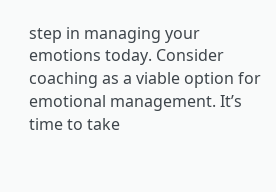step in managing your emotions today. Consider coaching as a viable option for emotional management. It’s time to take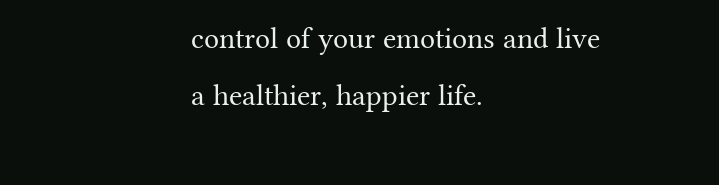control of your emotions and live a healthier, happier life.